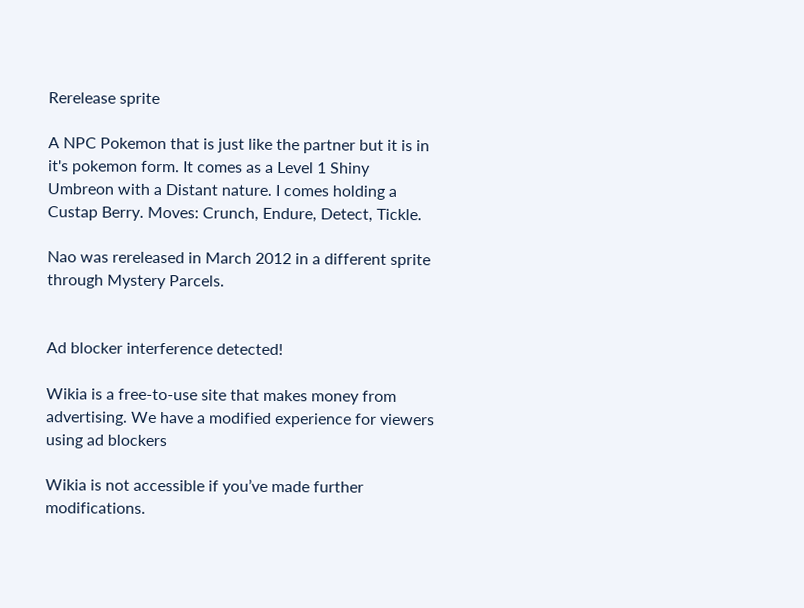Rerelease sprite

A NPC Pokemon that is just like the partner but it is in it's pokemon form. It comes as a Level 1 Shiny Umbreon with a Distant nature. I comes holding a Custap Berry. Moves: Crunch, Endure, Detect, Tickle.

Nao was rereleased in March 2012 in a different sprite through Mystery Parcels.


Ad blocker interference detected!

Wikia is a free-to-use site that makes money from advertising. We have a modified experience for viewers using ad blockers

Wikia is not accessible if you’ve made further modifications.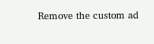Remove the custom ad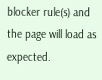blocker rule(s) and the page will load as expected.